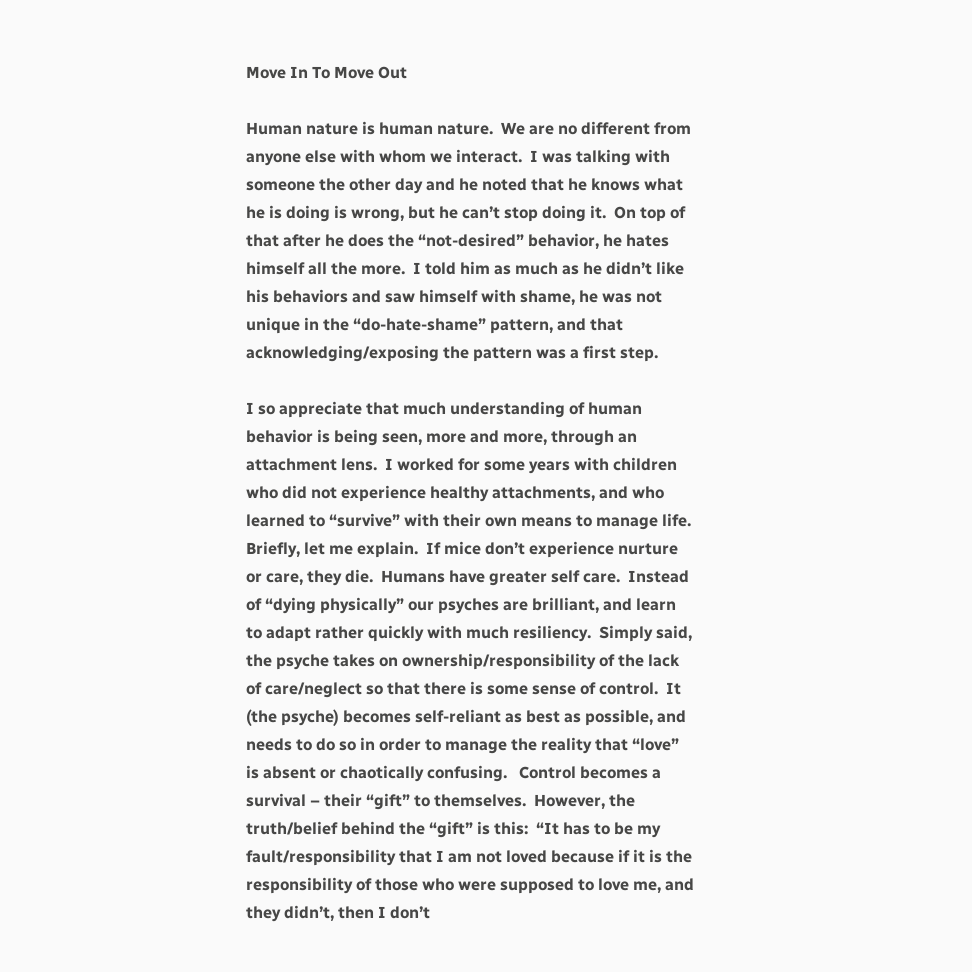Move In To Move Out

Human nature is human nature.  We are no different from anyone else with whom we interact.  I was talking with someone the other day and he noted that he knows what he is doing is wrong, but he can’t stop doing it.  On top of that after he does the “not-desired” behavior, he hates himself all the more.  I told him as much as he didn’t like his behaviors and saw himself with shame, he was not unique in the “do-hate-shame” pattern, and that acknowledging/exposing the pattern was a first step.

I so appreciate that much understanding of human behavior is being seen, more and more, through an attachment lens.  I worked for some years with children who did not experience healthy attachments, and who learned to “survive” with their own means to manage life.  Briefly, let me explain.  If mice don’t experience nurture or care, they die.  Humans have greater self care.  Instead of “dying physically” our psyches are brilliant, and learn to adapt rather quickly with much resiliency.  Simply said, the psyche takes on ownership/responsibility of the lack of care/neglect so that there is some sense of control.  It (the psyche) becomes self-reliant as best as possible, and needs to do so in order to manage the reality that “love” is absent or chaotically confusing.   Control becomes a survival – their “gift” to themselves.  However, the truth/belief behind the “gift” is this:  “It has to be my fault/responsibility that I am not loved because if it is the responsibility of those who were supposed to love me, and they didn’t, then I don’t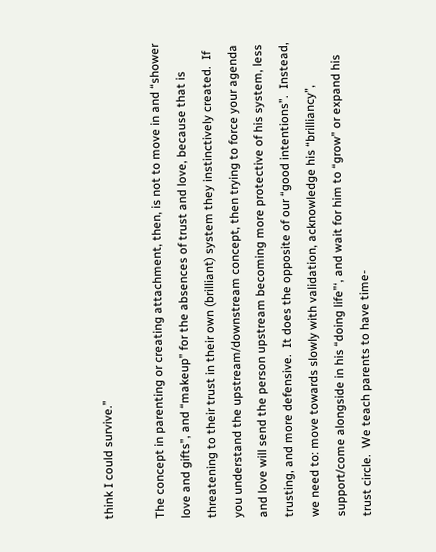think I could survive.”

The concept in parenting or creating attachment, then, is not to move in and “shower love and gifts”, and “makeup” for the absences of trust and love, because that is threatening to their trust in their own (brilliant) system they instinctively created.  If you understand the upstream/downstream concept, then trying to force your agenda and love will send the person upstream becoming more protective of his system, less trusting, and more defensive.  It does the opposite of our “good intentions”.  Instead, we need to: move towards slowly with validation, acknowledge his “brilliancy”, support/come alongside in his “doing life”‘, and wait for him to “grow” or expand his trust circle.  We teach parents to have time-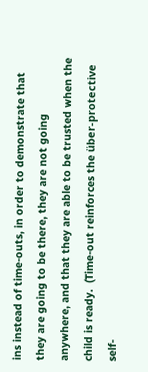ins instead of time-outs, in order to demonstrate that they are going to be there, they are not going anywhere, and that they are able to be trusted when the child is ready.  (Time-out reinforces the über-protective self-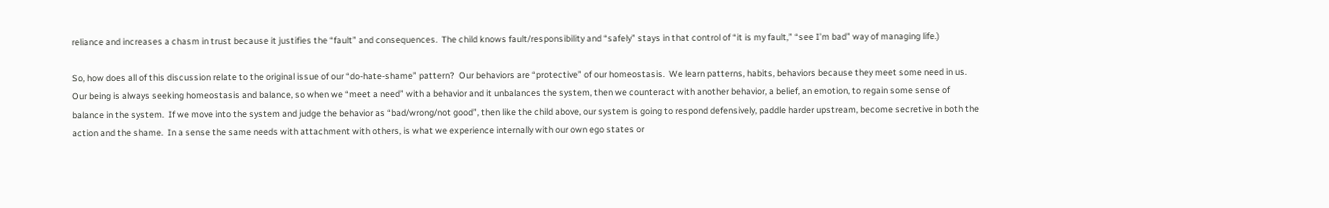reliance and increases a chasm in trust because it justifies the “fault” and consequences.  The child knows fault/responsibility and “safely” stays in that control of “it is my fault,” “see I’m bad” way of managing life.)

So, how does all of this discussion relate to the original issue of our “do-hate-shame” pattern?  Our behaviors are “protective” of our homeostasis.  We learn patterns, habits, behaviors because they meet some need in us.  Our being is always seeking homeostasis and balance, so when we “meet a need” with a behavior and it unbalances the system, then we counteract with another behavior, a belief, an emotion, to regain some sense of balance in the system.  If we move into the system and judge the behavior as “bad/wrong/not good”, then like the child above, our system is going to respond defensively, paddle harder upstream, become secretive in both the action and the shame.  In a sense the same needs with attachment with others, is what we experience internally with our own ego states or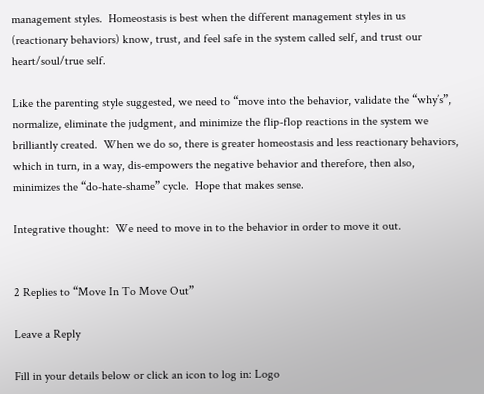management styles.  Homeostasis is best when the different management styles in us (reactionary behaviors) know, trust, and feel safe in the system called self, and trust our heart/soul/true self.

Like the parenting style suggested, we need to “move into the behavior, validate the “why’s”, normalize, eliminate the judgment, and minimize the flip-flop reactions in the system we brilliantly created.  When we do so, there is greater homeostasis and less reactionary behaviors, which in turn, in a way, dis-empowers the negative behavior and therefore, then also, minimizes the “do-hate-shame” cycle.  Hope that makes sense.

Integrative thought:  We need to move in to the behavior in order to move it out.


2 Replies to “Move In To Move Out”

Leave a Reply

Fill in your details below or click an icon to log in: Logo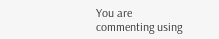You are commenting using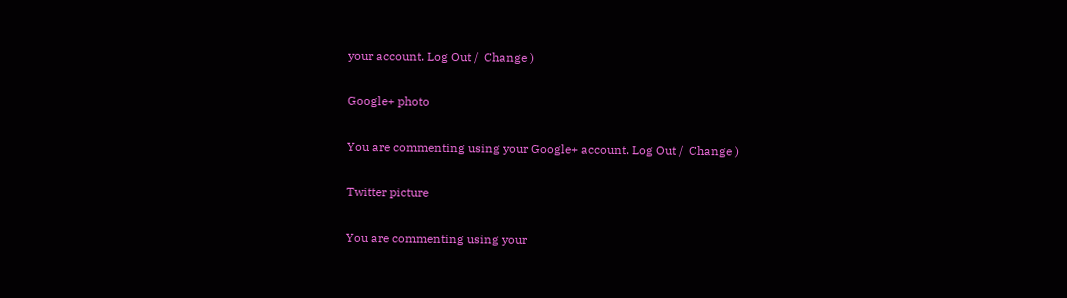your account. Log Out /  Change )

Google+ photo

You are commenting using your Google+ account. Log Out /  Change )

Twitter picture

You are commenting using your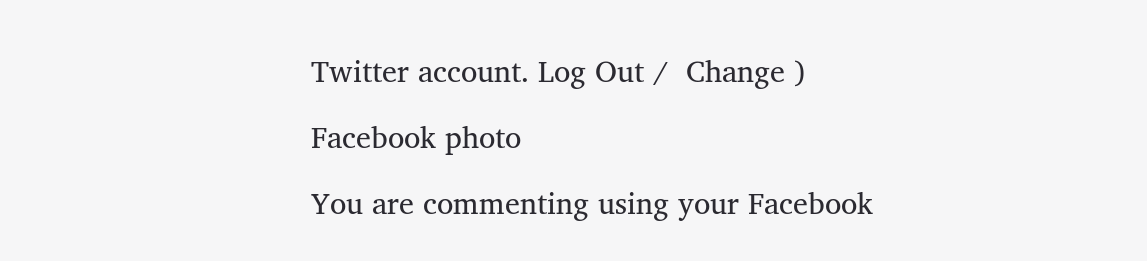Twitter account. Log Out /  Change )

Facebook photo

You are commenting using your Facebook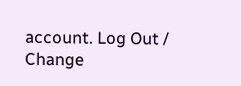account. Log Out /  Change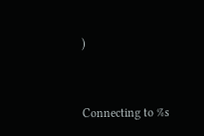)


Connecting to %s